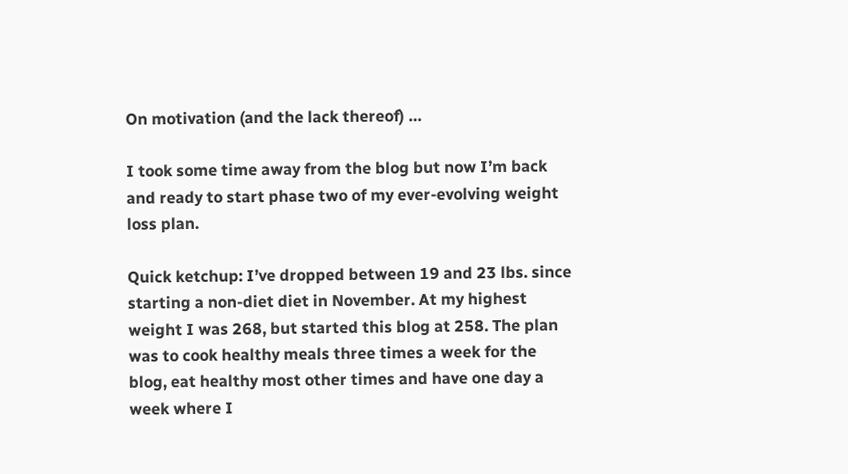On motivation (and the lack thereof) …

I took some time away from the blog but now I’m back and ready to start phase two of my ever-evolving weight loss plan.

Quick ketchup: I’ve dropped between 19 and 23 lbs. since starting a non-diet diet in November. At my highest weight I was 268, but started this blog at 258. The plan was to cook healthy meals three times a week for the blog, eat healthy most other times and have one day a week where I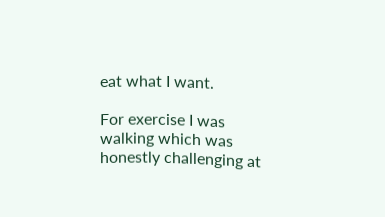eat what I want.

For exercise I was walking which was honestly challenging at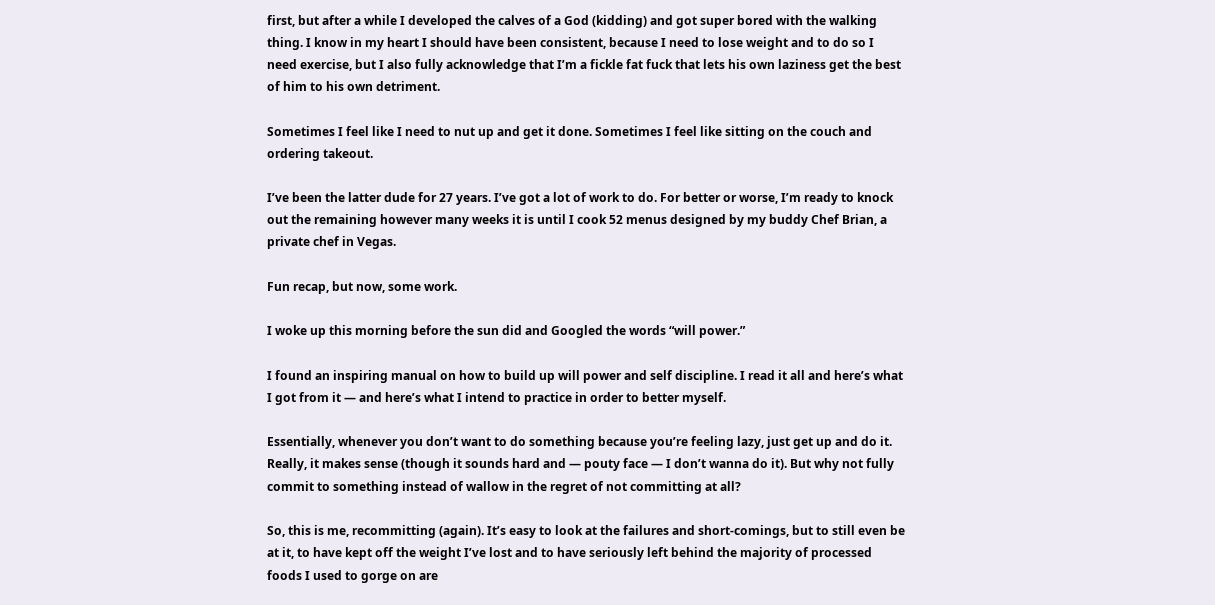first, but after a while I developed the calves of a God (kidding) and got super bored with the walking thing. I know in my heart I should have been consistent, because I need to lose weight and to do so I need exercise, but I also fully acknowledge that I’m a fickle fat fuck that lets his own laziness get the best of him to his own detriment.

Sometimes I feel like I need to nut up and get it done. Sometimes I feel like sitting on the couch and ordering takeout.

I’ve been the latter dude for 27 years. I’ve got a lot of work to do. For better or worse, I’m ready to knock out the remaining however many weeks it is until I cook 52 menus designed by my buddy Chef Brian, a private chef in Vegas.

Fun recap, but now, some work.

I woke up this morning before the sun did and Googled the words “will power.”

I found an inspiring manual on how to build up will power and self discipline. I read it all and here’s what I got from it — and here’s what I intend to practice in order to better myself.

Essentially, whenever you don’t want to do something because you’re feeling lazy, just get up and do it. Really, it makes sense (though it sounds hard and — pouty face — I don’t wanna do it). But why not fully commit to something instead of wallow in the regret of not committing at all?

So, this is me, recommitting (again). It’s easy to look at the failures and short-comings, but to still even be at it, to have kept off the weight I’ve lost and to have seriously left behind the majority of processed foods I used to gorge on are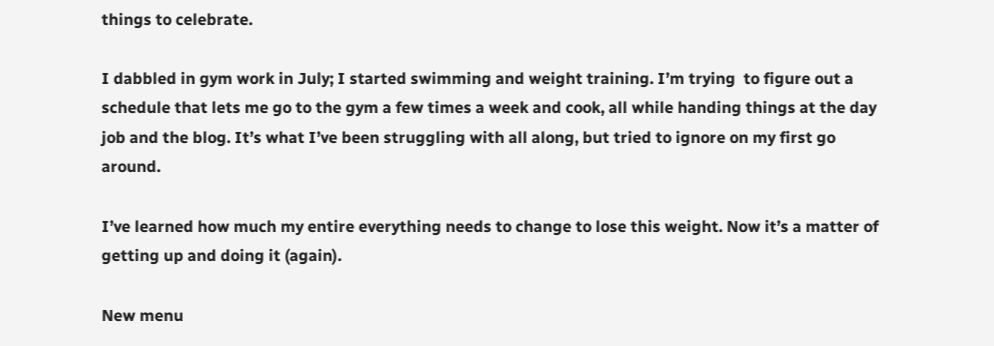things to celebrate.

I dabbled in gym work in July; I started swimming and weight training. I’m trying  to figure out a schedule that lets me go to the gym a few times a week and cook, all while handing things at the day job and the blog. It’s what I’ve been struggling with all along, but tried to ignore on my first go around.

I’ve learned how much my entire everything needs to change to lose this weight. Now it’s a matter of getting up and doing it (again).

New menu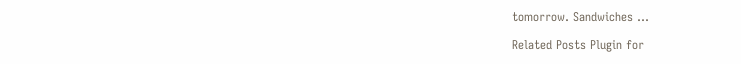tomorrow. Sandwiches …

Related Posts Plugin for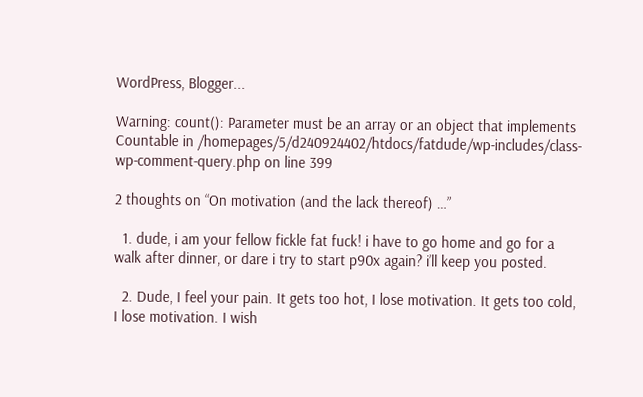WordPress, Blogger...

Warning: count(): Parameter must be an array or an object that implements Countable in /homepages/5/d240924402/htdocs/fatdude/wp-includes/class-wp-comment-query.php on line 399

2 thoughts on “On motivation (and the lack thereof) …”

  1. dude, i am your fellow fickle fat fuck! i have to go home and go for a walk after dinner, or dare i try to start p90x again? i’ll keep you posted.

  2. Dude, I feel your pain. It gets too hot, I lose motivation. It gets too cold, I lose motivation. I wish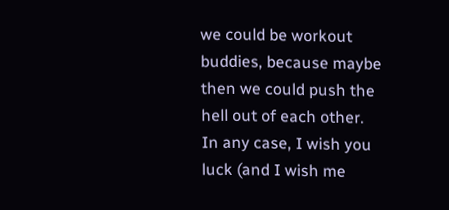we could be workout buddies, because maybe then we could push the hell out of each other. In any case, I wish you luck (and I wish me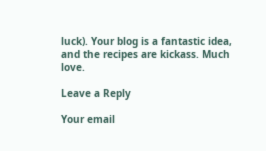luck). Your blog is a fantastic idea, and the recipes are kickass. Much love.

Leave a Reply

Your email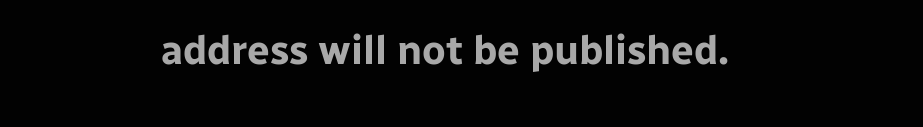address will not be published.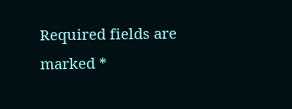Required fields are marked *